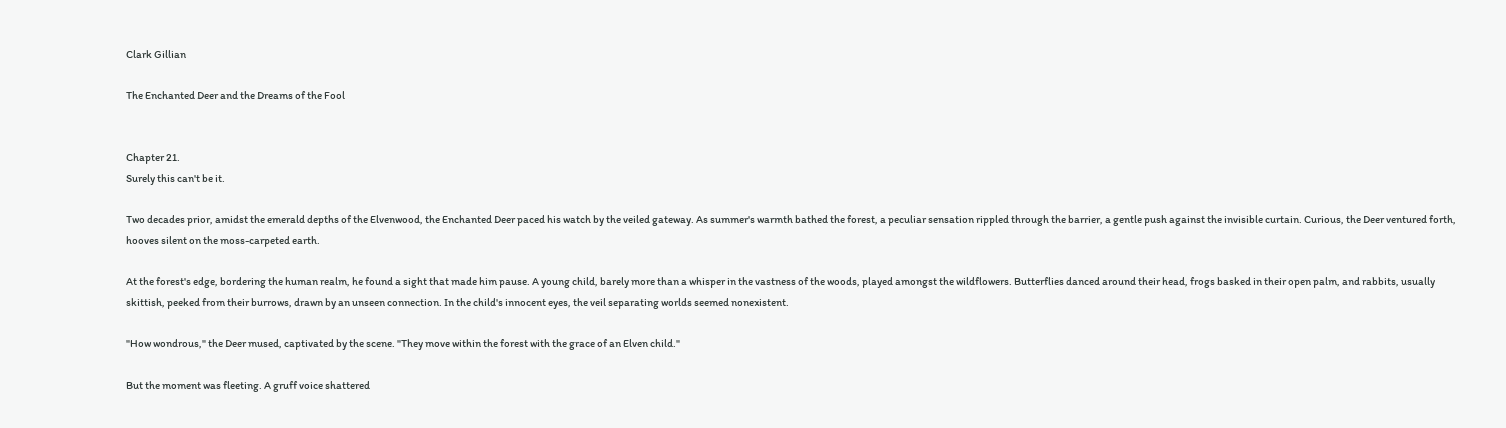Clark Gillian

The Enchanted Deer and the Dreams of the Fool


Chapter 21.
Surely this can't be it.

Two decades prior, amidst the emerald depths of the Elvenwood, the Enchanted Deer paced his watch by the veiled gateway. As summer's warmth bathed the forest, a peculiar sensation rippled through the barrier, a gentle push against the invisible curtain. Curious, the Deer ventured forth, hooves silent on the moss-carpeted earth.

At the forest's edge, bordering the human realm, he found a sight that made him pause. A young child, barely more than a whisper in the vastness of the woods, played amongst the wildflowers. Butterflies danced around their head, frogs basked in their open palm, and rabbits, usually skittish, peeked from their burrows, drawn by an unseen connection. In the child's innocent eyes, the veil separating worlds seemed nonexistent.

"How wondrous," the Deer mused, captivated by the scene. "They move within the forest with the grace of an Elven child."

But the moment was fleeting. A gruff voice shattered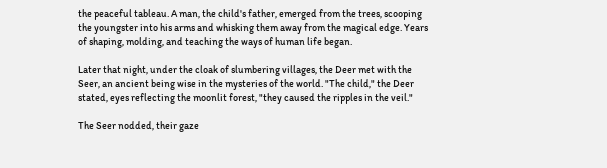the peaceful tableau. A man, the child's father, emerged from the trees, scooping the youngster into his arms and whisking them away from the magical edge. Years of shaping, molding, and teaching the ways of human life began.

Later that night, under the cloak of slumbering villages, the Deer met with the Seer, an ancient being wise in the mysteries of the world. "The child," the Deer stated, eyes reflecting the moonlit forest, "they caused the ripples in the veil."

The Seer nodded, their gaze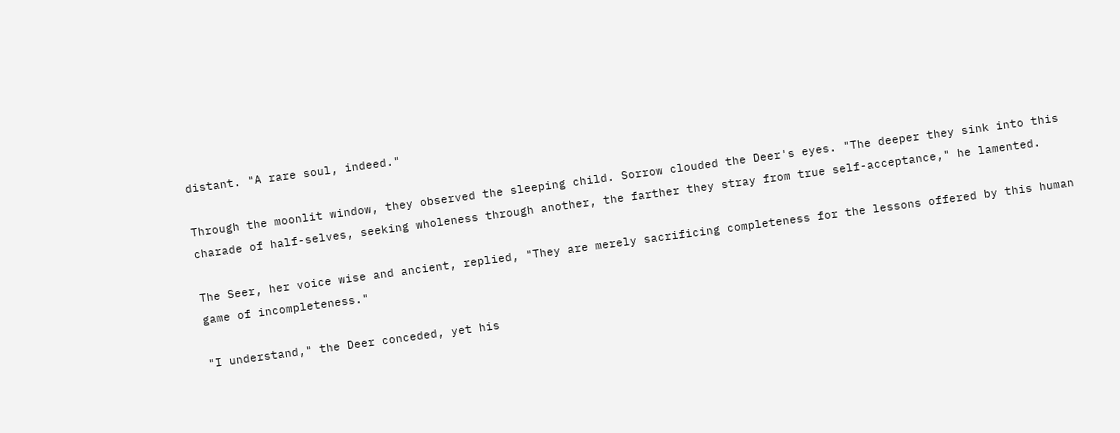distant. "A rare soul, indeed."

Through the moonlit window, they observed the sleeping child. Sorrow clouded the Deer's eyes. "The deeper they sink into this charade of half-selves, seeking wholeness through another, the farther they stray from true self-acceptance," he lamented.

The Seer, her voice wise and ancient, replied, "They are merely sacrificing completeness for the lessons offered by this human game of incompleteness."

"I understand," the Deer conceded, yet his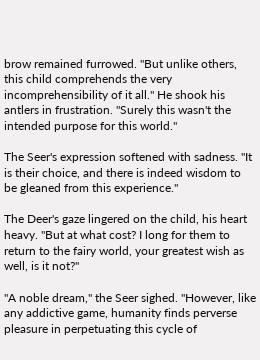brow remained furrowed. "But unlike others, this child comprehends the very incomprehensibility of it all." He shook his antlers in frustration. "Surely this wasn't the intended purpose for this world."

The Seer's expression softened with sadness. "It is their choice, and there is indeed wisdom to be gleaned from this experience."

The Deer's gaze lingered on the child, his heart heavy. "But at what cost? I long for them to return to the fairy world, your greatest wish as well, is it not?"

"A noble dream," the Seer sighed. "However, like any addictive game, humanity finds perverse pleasure in perpetuating this cycle of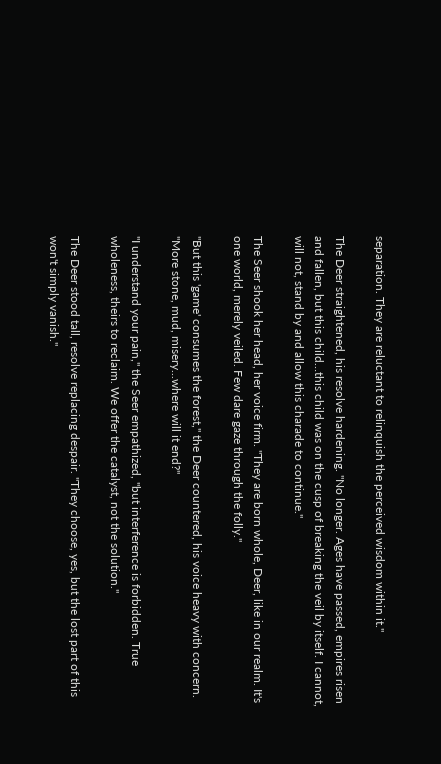separation. They are reluctant to relinquish the perceived wisdom within it."

The Deer straightened, his resolve hardening. "No longer. Ages have passed, empires risen and fallen, but this child…this child was on the cusp of breaking the veil by itself. I cannot, will not, stand by and allow this charade to continue."

The Seer shook her head, her voice firm. "They are born whole, Deer, like in our realm. It's one world, merely veiled. Few dare gaze through the folly."

"But this 'game' consumes the forest," the Deer countered, his voice heavy with concern. "More stone, mud, misery...where will it end?"

"I understand your pain," the Seer empathized, "but interference is forbidden. True wholeness, theirs to reclaim. We offer the catalyst, not the solution."

The Deer stood tall, resolve replacing despair. "They choose, yes, but the lost part of this won't simply vanish."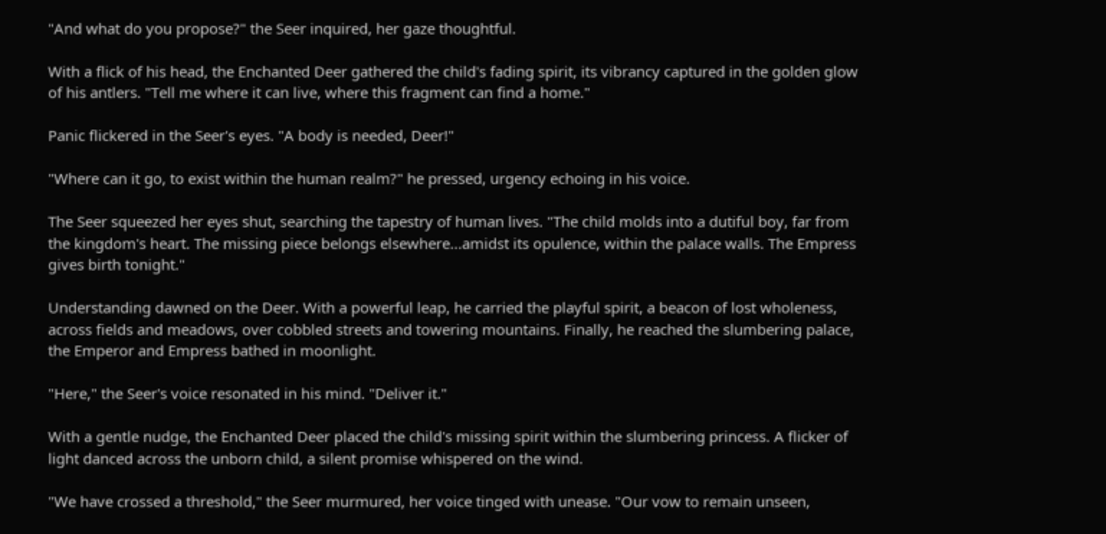"And what do you propose?" the Seer inquired, her gaze thoughtful.

With a flick of his head, the Enchanted Deer gathered the child's fading spirit, its vibrancy captured in the golden glow of his antlers. "Tell me where it can live, where this fragment can find a home."

Panic flickered in the Seer's eyes. "A body is needed, Deer!"

"Where can it go, to exist within the human realm?" he pressed, urgency echoing in his voice.

The Seer squeezed her eyes shut, searching the tapestry of human lives. "The child molds into a dutiful boy, far from the kingdom's heart. The missing piece belongs elsewhere...amidst its opulence, within the palace walls. The Empress gives birth tonight."

Understanding dawned on the Deer. With a powerful leap, he carried the playful spirit, a beacon of lost wholeness, across fields and meadows, over cobbled streets and towering mountains. Finally, he reached the slumbering palace, the Emperor and Empress bathed in moonlight.

"Here," the Seer's voice resonated in his mind. "Deliver it."

With a gentle nudge, the Enchanted Deer placed the child's missing spirit within the slumbering princess. A flicker of light danced across the unborn child, a silent promise whispered on the wind.

"We have crossed a threshold," the Seer murmured, her voice tinged with unease. "Our vow to remain unseen,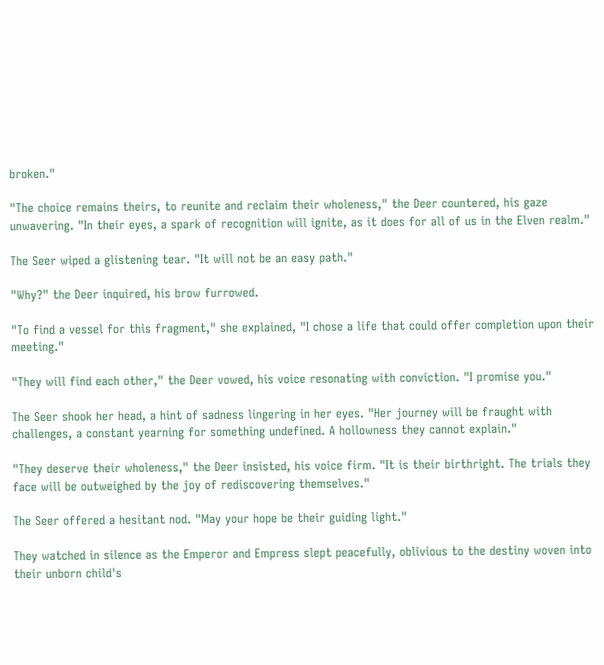broken."

"The choice remains theirs, to reunite and reclaim their wholeness," the Deer countered, his gaze unwavering. "In their eyes, a spark of recognition will ignite, as it does for all of us in the Elven realm."

The Seer wiped a glistening tear. "It will not be an easy path."

"Why?" the Deer inquired, his brow furrowed.

"To find a vessel for this fragment," she explained, "I chose a life that could offer completion upon their meeting."

"They will find each other," the Deer vowed, his voice resonating with conviction. "I promise you."

The Seer shook her head, a hint of sadness lingering in her eyes. "Her journey will be fraught with challenges, a constant yearning for something undefined. A hollowness they cannot explain."

"They deserve their wholeness," the Deer insisted, his voice firm. "It is their birthright. The trials they face will be outweighed by the joy of rediscovering themselves."

The Seer offered a hesitant nod. "May your hope be their guiding light."

They watched in silence as the Emperor and Empress slept peacefully, oblivious to the destiny woven into their unborn child's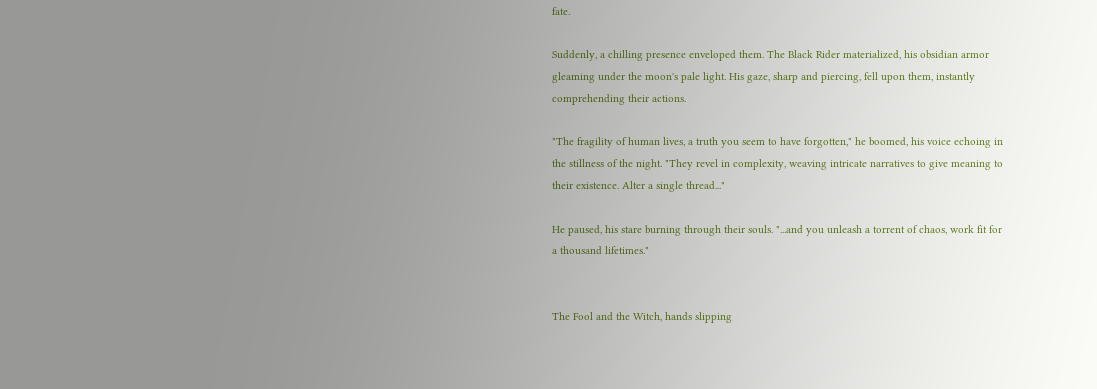fate.

Suddenly, a chilling presence enveloped them. The Black Rider materialized, his obsidian armor gleaming under the moon's pale light. His gaze, sharp and piercing, fell upon them, instantly comprehending their actions.

"The fragility of human lives, a truth you seem to have forgotten," he boomed, his voice echoing in the stillness of the night. "They revel in complexity, weaving intricate narratives to give meaning to their existence. Alter a single thread..."

He paused, his stare burning through their souls. "...and you unleash a torrent of chaos, work fit for a thousand lifetimes."


The Fool and the Witch, hands slipping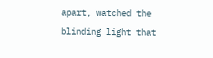apart, watched the blinding light that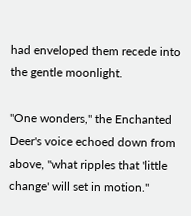had enveloped them recede into the gentle moonlight.

"One wonders," the Enchanted Deer's voice echoed down from above, "what ripples that 'little change' will set in motion."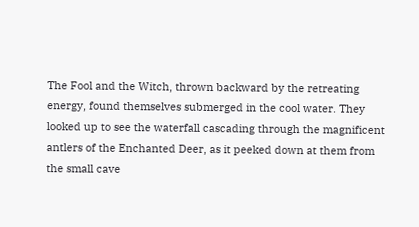The Fool and the Witch, thrown backward by the retreating energy, found themselves submerged in the cool water. They looked up to see the waterfall cascading through the magnificent antlers of the Enchanted Deer, as it peeked down at them from the small cave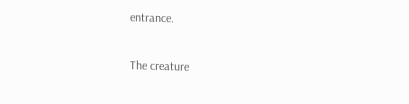entrance.

The creature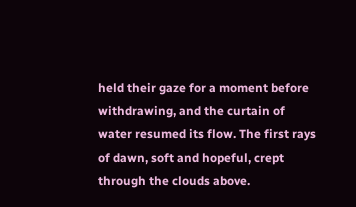held their gaze for a moment before withdrawing, and the curtain of water resumed its flow. The first rays of dawn, soft and hopeful, crept through the clouds above.